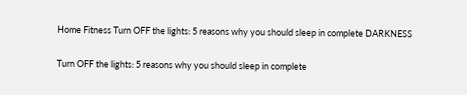Home Fitness Turn OFF the lights: 5 reasons why you should sleep in complete DARKNESS

Turn OFF the lights: 5 reasons why you should sleep in complete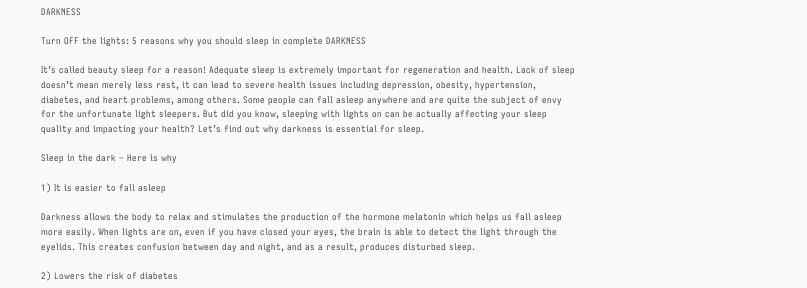DARKNESS

Turn OFF the lights: 5 reasons why you should sleep in complete DARKNESS

It’s called beauty sleep for a reason! Adequate sleep is extremely important for regeneration and health. Lack of sleep doesn’t mean merely less rest, it can lead to severe health issues including depression, obesity, hypertension, diabetes, and heart problems, among others. Some people can fall asleep anywhere and are quite the subject of envy for the unfortunate light sleepers. But did you know, sleeping with lights on can be actually affecting your sleep quality and impacting your health? Let’s find out why darkness is essential for sleep.

Sleep in the dark – Here is why

1) It is easier to fall asleep

Darkness allows the body to relax and stimulates the production of the hormone melatonin which helps us fall asleep more easily. When lights are on, even if you have closed your eyes, the brain is able to detect the light through the eyelids. This creates confusion between day and night, and as a result, produces disturbed sleep.

2) Lowers the risk of diabetes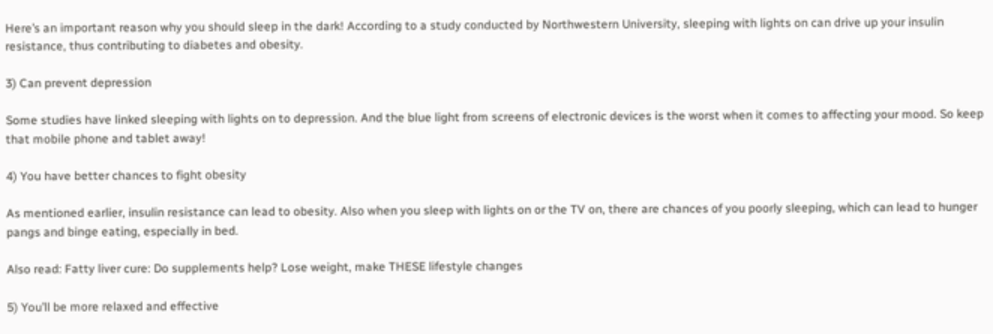Here’s an important reason why you should sleep in the dark! According to a study conducted by Northwestern University, sleeping with lights on can drive up your insulin resistance, thus contributing to diabetes and obesity.

3) Can prevent depression

Some studies have linked sleeping with lights on to depression. And the blue light from screens of electronic devices is the worst when it comes to affecting your mood. So keep that mobile phone and tablet away!

4) You have better chances to fight obesity

As mentioned earlier, insulin resistance can lead to obesity. Also when you sleep with lights on or the TV on, there are chances of you poorly sleeping, which can lead to hunger pangs and binge eating, especially in bed.

Also read: Fatty liver cure: Do supplements help? Lose weight, make THESE lifestyle changes

5) You’ll be more relaxed and effective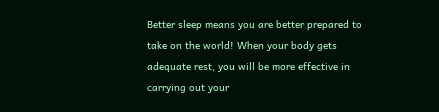Better sleep means you are better prepared to take on the world! When your body gets adequate rest, you will be more effective in carrying out your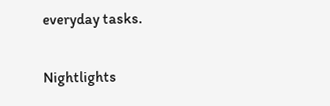everyday tasks.

Nightlights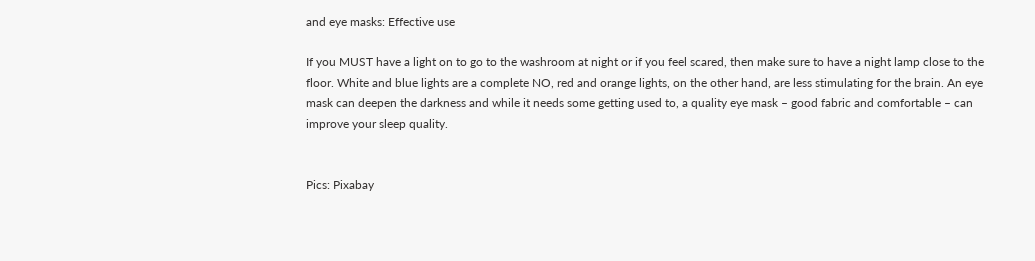and eye masks: Effective use

If you MUST have a light on to go to the washroom at night or if you feel scared, then make sure to have a night lamp close to the floor. White and blue lights are a complete NO, red and orange lights, on the other hand, are less stimulating for the brain. An eye mask can deepen the darkness and while it needs some getting used to, a quality eye mask – good fabric and comfortable – can improve your sleep quality.


Pics: Pixabay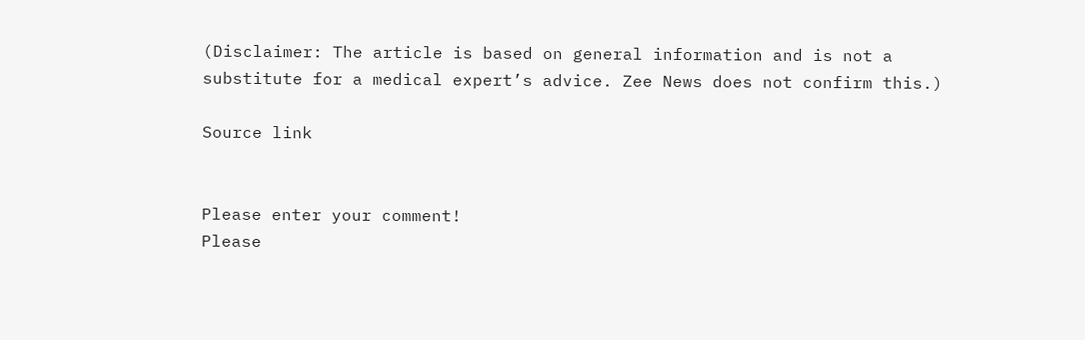(Disclaimer: The article is based on general information and is not a substitute for a medical expert’s advice. Zee News does not confirm this.)

Source link


Please enter your comment!
Please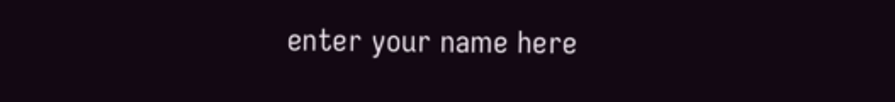enter your name here